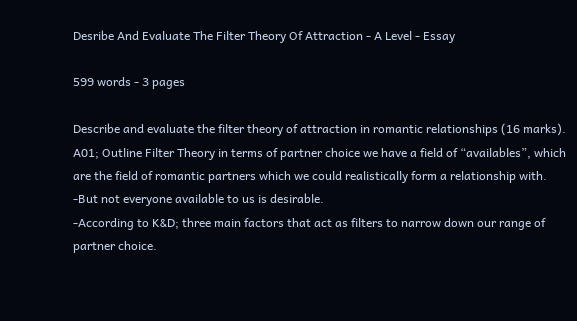Desribe And Evaluate The Filter Theory Of Attraction - A Level - Essay

599 words - 3 pages

Describe and evaluate the filter theory of attraction in romantic relationships (16 marks).
A01; Outline Filter Theory in terms of partner choice we have a field of “availables”, which are the field of romantic partners which we could realistically form a relationship with.
-But not everyone available to us is desirable.
-According to K&D; three main factors that act as filters to narrow down our range of partner choice.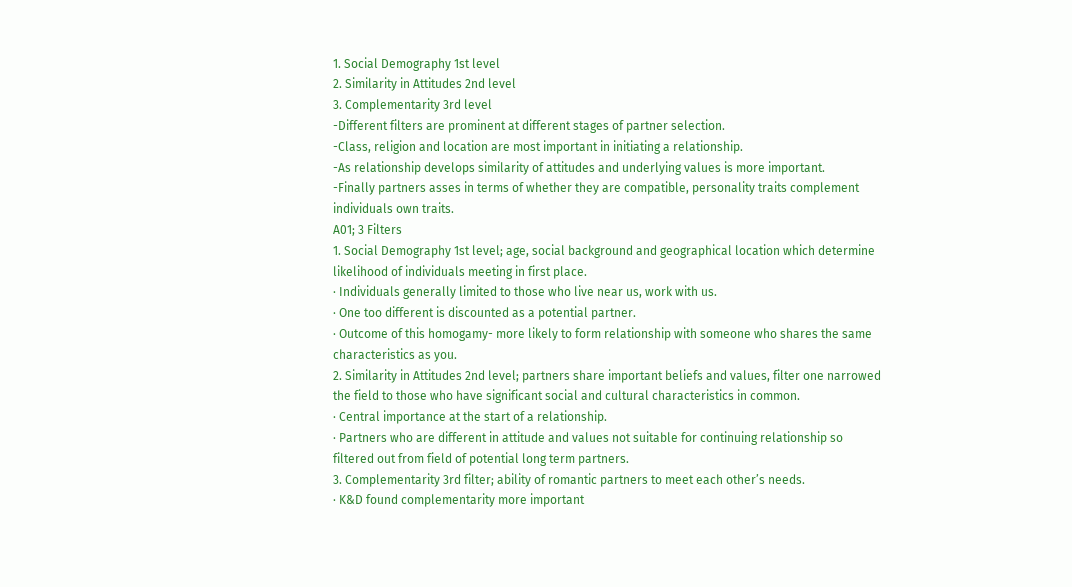1. Social Demography 1st level
2. Similarity in Attitudes 2nd level
3. Complementarity 3rd level
-Different filters are prominent at different stages of partner selection.
-Class, religion and location are most important in initiating a relationship.
-As relationship develops similarity of attitudes and underlying values is more important.
-Finally partners asses in terms of whether they are compatible, personality traits complement individuals own traits.
A01; 3 Filters
1. Social Demography 1st level; age, social background and geographical location which determine likelihood of individuals meeting in first place.
· Individuals generally limited to those who live near us, work with us.
· One too different is discounted as a potential partner.
· Outcome of this homogamy- more likely to form relationship with someone who shares the same characteristics as you.
2. Similarity in Attitudes 2nd level; partners share important beliefs and values, filter one narrowed the field to those who have significant social and cultural characteristics in common.
· Central importance at the start of a relationship.
· Partners who are different in attitude and values not suitable for continuing relationship so filtered out from field of potential long term partners.
3. Complementarity 3rd filter; ability of romantic partners to meet each other’s needs.
· K&D found complementarity more important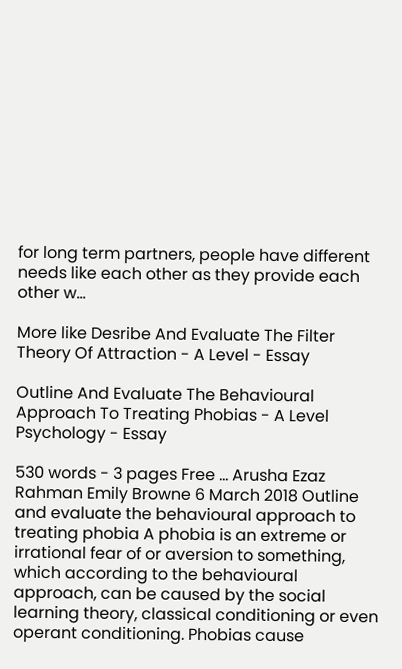for long term partners, people have different needs like each other as they provide each other w...

More like Desribe And Evaluate The Filter Theory Of Attraction - A Level - Essay

Outline And Evaluate The Behavioural Approach To Treating Phobias - A Level Psychology - Essay

530 words - 3 pages Free ... Arusha Ezaz Rahman Emily Browne 6 March 2018 Outline and evaluate the behavioural approach to treating phobia A phobia is an extreme or irrational fear of or aversion to something, which according to the behavioural approach, can be caused by the social learning theory, classical conditioning or even operant conditioning. Phobias cause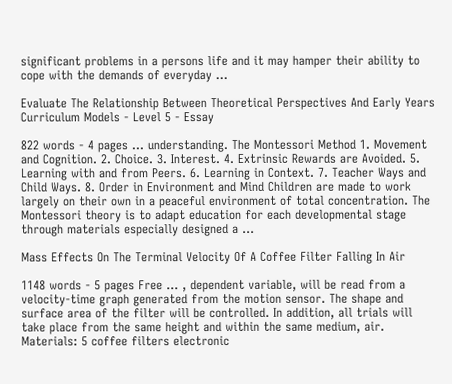significant problems in a persons life and it may hamper their ability to cope with the demands of everyday ...

Evaluate The Relationship Between Theoretical Perspectives And Early Years Curriculum Models - Level 5 - Essay

822 words - 4 pages ... understanding. The Montessori Method 1. Movement and Cognition. 2. Choice. 3. Interest. 4. Extrinsic Rewards are Avoided. 5. Learning with and from Peers. 6. Learning in Context. 7. Teacher Ways and Child Ways. 8. Order in Environment and Mind Children are made to work largely on their own in a peaceful environment of total concentration. The Montessori theory is to adapt education for each developmental stage through materials especially designed a ...

Mass Effects On The Terminal Velocity Of A Coffee Filter Falling In Air

1148 words - 5 pages Free ... , dependent variable, will be read from a velocity-time graph generated from the motion sensor. The shape and surface area of the filter will be controlled. In addition, all trials will take place from the same height and within the same medium, air. Materials: 5 coffee filters electronic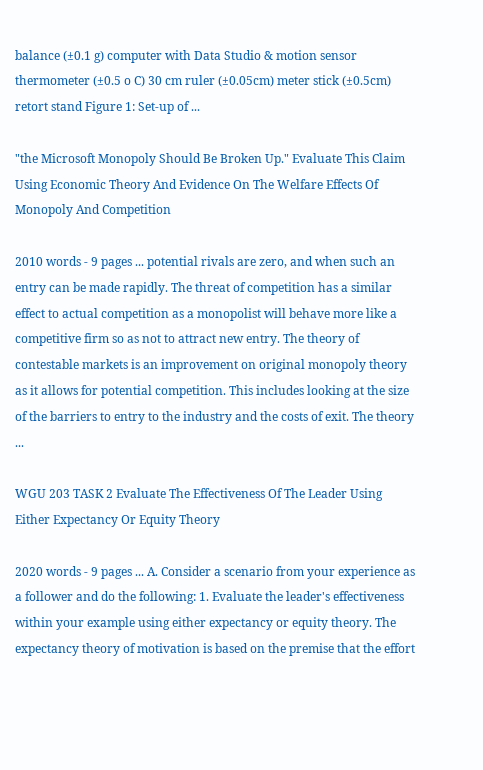balance (±0.1 g) computer with Data Studio & motion sensor thermometer (±0.5 o C) 30 cm ruler (±0.05cm) meter stick (±0.5cm) retort stand Figure 1: Set-up of ...

"the Microsoft Monopoly Should Be Broken Up." Evaluate This Claim Using Economic Theory And Evidence On The Welfare Effects Of Monopoly And Competition

2010 words - 9 pages ... potential rivals are zero, and when such an entry can be made rapidly. The threat of competition has a similar effect to actual competition as a monopolist will behave more like a competitive firm so as not to attract new entry. The theory of contestable markets is an improvement on original monopoly theory as it allows for potential competition. This includes looking at the size of the barriers to entry to the industry and the costs of exit. The theory ...

WGU 203 TASK 2 Evaluate The Effectiveness Of The Leader Using Either Expectancy Or Equity Theory

2020 words - 9 pages ... A. Consider a scenario from your experience as a follower and do the following: 1. Evaluate the leader's effectiveness within your example using either expectancy or equity theory. The expectancy theory of motivation is based on the premise that the effort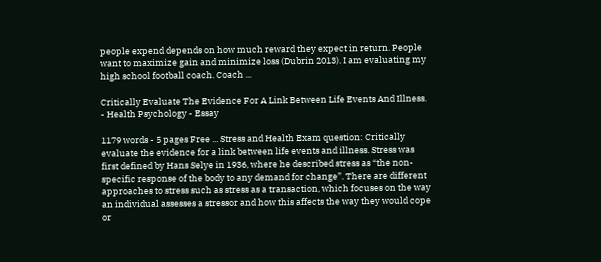people expend depends on how much reward they expect in return. People want to maximize gain and minimize loss (Dubrin 2013). I am evaluating my high school football coach. Coach ...

Critically Evaluate The Evidence For A Link Between Life Events And Illness. - Health Psychology - Essay

1179 words - 5 pages Free ... Stress and Health Exam question: Critically evaluate the evidence for a link between life events and illness. Stress was first defined by Hans Selye in 1936, where he described stress as “the non-specific response of the body to any demand for change”. There are different approaches to stress such as stress as a transaction, which focuses on the way an individual assesses a stressor and how this affects the way they would cope or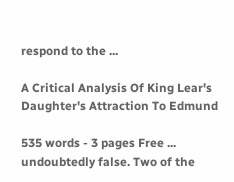respond to the ...

A Critical Analysis Of King Lear's Daughter's Attraction To Edmund

535 words - 3 pages Free ... undoubtedly false. Two of the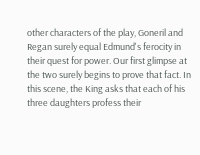other characters of the play, Goneril and Regan surely equal Edmund's ferocity in their quest for power. Our first glimpse at the two surely begins to prove that fact. In this scene, the King asks that each of his three daughters profess their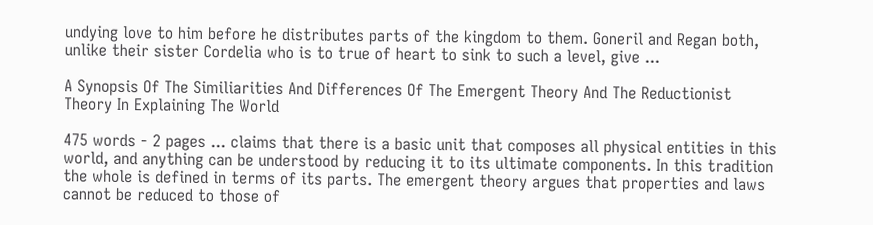undying love to him before he distributes parts of the kingdom to them. Goneril and Regan both, unlike their sister Cordelia who is to true of heart to sink to such a level, give ...

A Synopsis Of The Similiarities And Differences Of The Emergent Theory And The Reductionist Theory In Explaining The World

475 words - 2 pages ... claims that there is a basic unit that composes all physical entities in this world, and anything can be understood by reducing it to its ultimate components. In this tradition the whole is defined in terms of its parts. The emergent theory argues that properties and laws cannot be reduced to those of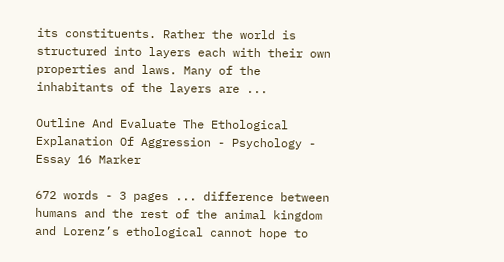its constituents. Rather the world is structured into layers each with their own properties and laws. Many of the inhabitants of the layers are ...

Outline And Evaluate The Ethological Explanation Of Aggression - Psychology - Essay 16 Marker

672 words - 3 pages ... difference between humans and the rest of the animal kingdom and Lorenz’s ethological cannot hope to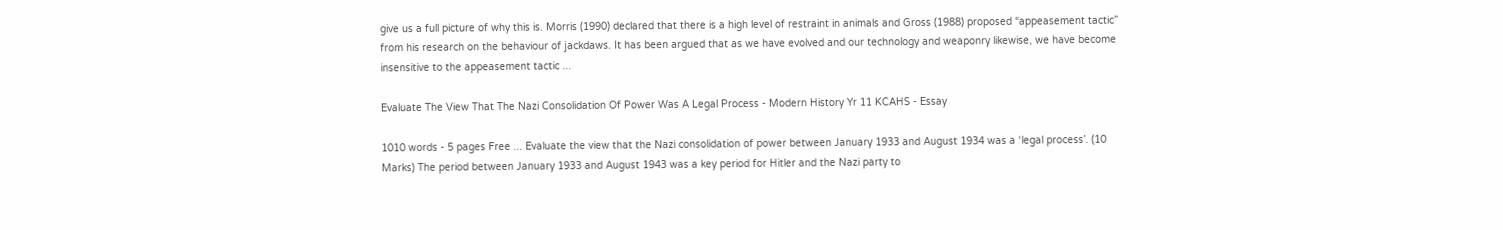give us a full picture of why this is. Morris (1990) declared that there is a high level of restraint in animals and Gross (1988) proposed “appeasement tactic” from his research on the behaviour of jackdaws. It has been argued that as we have evolved and our technology and weaponry likewise, we have become insensitive to the appeasement tactic ...

Evaluate The View That The Nazi Consolidation Of Power Was A Legal Process - Modern History Yr 11 KCAHS - Essay

1010 words - 5 pages Free ... Evaluate the view that the Nazi consolidation of power between January 1933 and August 1934 was a ‘legal process’. (10 Marks) The period between January 1933 and August 1943 was a key period for Hitler and the Nazi party to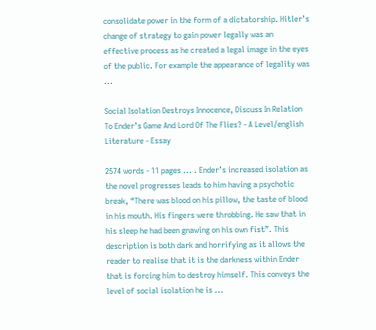consolidate power in the form of a dictatorship. Hitler’s change of strategy to gain power legally was an effective process as he created a legal image in the eyes of the public. For example the appearance of legality was ...

Social Isolation Destroys Innocence, Discuss In Relation To Ender’s Game And Lord Of The Flies? - A Level/english Literature - Essay

2574 words - 11 pages ... . Ender’s increased isolation as the novel progresses leads to him having a psychotic break, “There was blood on his pillow, the taste of blood in his mouth. His fingers were throbbing. He saw that in his sleep he had been gnawing on his own fist”. This description is both dark and horrifying as it allows the reader to realise that it is the darkness within Ender that is forcing him to destroy himself. This conveys the level of social isolation he is ...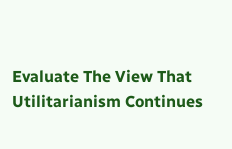Evaluate The View That Utilitarianism Continues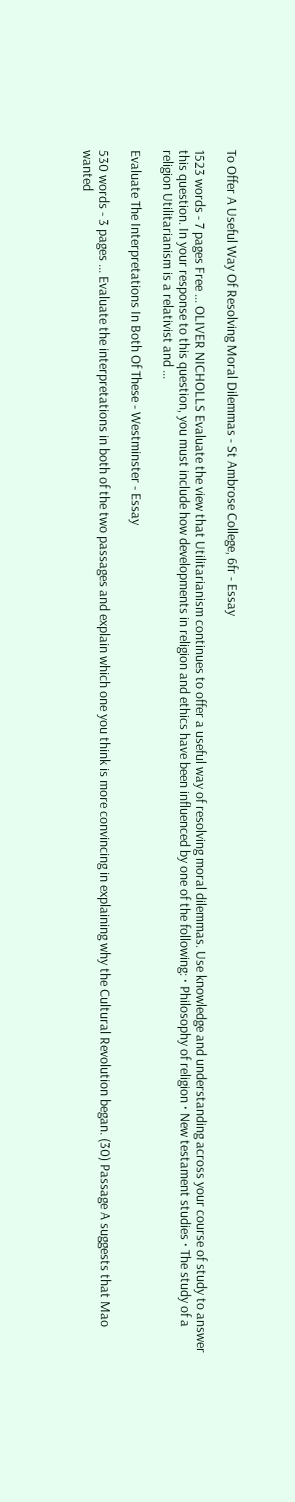To Offer A Useful Way Of Resolving Moral Dilemmas - St Ambrose College, 6fr - Essay

1523 words - 7 pages Free ... OLIVER NICHOLLS Evaluate the view that Utilitarianism continues to offer a useful way of resolving moral dilemmas. Use knowledge and understanding across your course of study to answer this question. In your response to this question, you must include how developments in religion and ethics have been influenced by one of the following: · Philosophy of religion · New testament studies · The study of a religion Utilitarianism is a relativist and ...

Evaluate The Interpretations In Both Of These - Westminster - Essay

530 words - 3 pages ... Evaluate the interpretations in both of the two passages and explain which one you think is more convincing in explaining why the Cultural Revolution began. (30) Passage A suggests that Mao wanted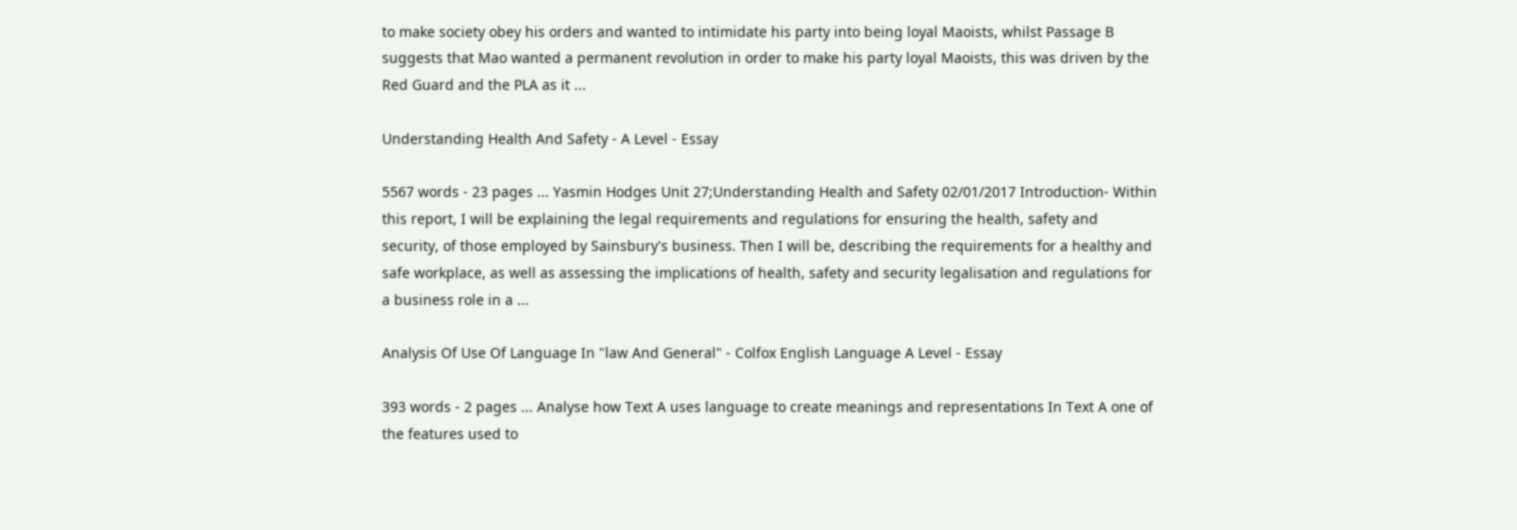to make society obey his orders and wanted to intimidate his party into being loyal Maoists, whilst Passage B suggests that Mao wanted a permanent revolution in order to make his party loyal Maoists, this was driven by the Red Guard and the PLA as it ...

Understanding Health And Safety - A Level - Essay

5567 words - 23 pages ... Yasmin Hodges Unit 27;Understanding Health and Safety 02/01/2017 Introduction- Within this report, I will be explaining the legal requirements and regulations for ensuring the health, safety and security, of those employed by Sainsbury's business. Then I will be, describing the requirements for a healthy and safe workplace, as well as assessing the implications of health, safety and security legalisation and regulations for a business role in a ...

Analysis Of Use Of Language In "law And General" - Colfox English Language A Level - Essay

393 words - 2 pages ... Analyse how Text A uses language to create meanings and representations In Text A one of the features used to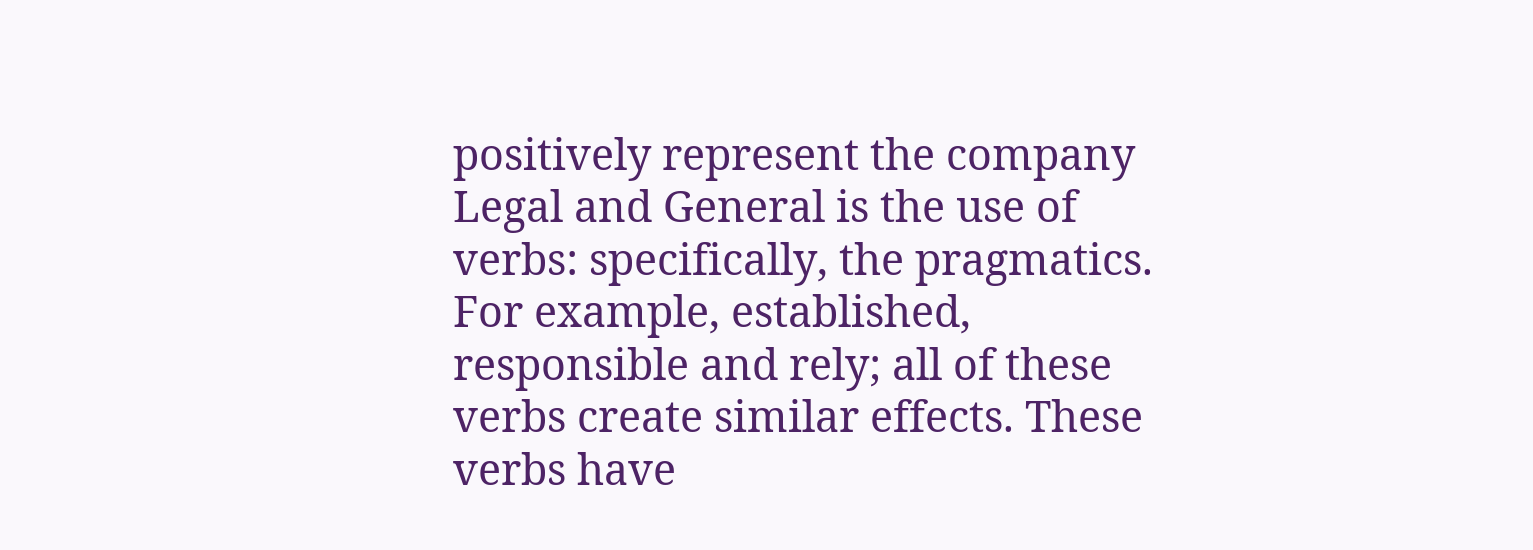positively represent the company Legal and General is the use of verbs: specifically, the pragmatics. For example, established, responsible and rely; all of these verbs create similar effects. These verbs have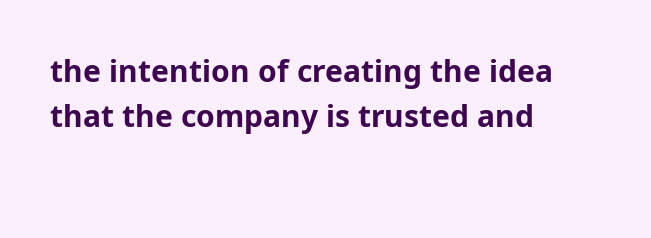the intention of creating the idea that the company is trusted and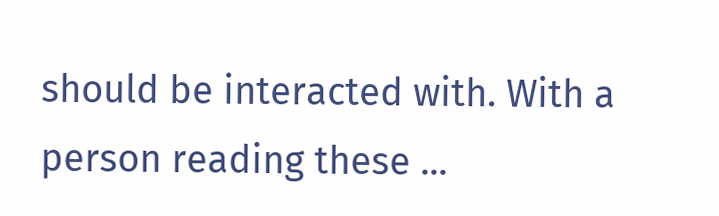should be interacted with. With a person reading these ...